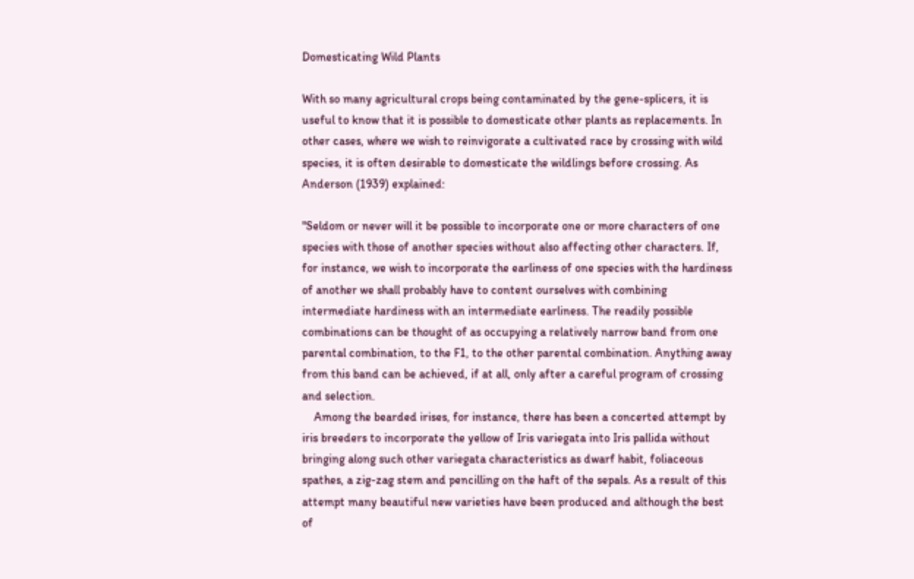Domesticating Wild Plants

With so many agricultural crops being contaminated by the gene-splicers, it is useful to know that it is possible to domesticate other plants as replacements. In other cases, where we wish to reinvigorate a cultivated race by crossing with wild species, it is often desirable to domesticate the wildlings before crossing. As Anderson (1939) explained:

"Seldom or never will it be possible to incorporate one or more characters of one species with those of another species without also affecting other characters. If, for instance, we wish to incorporate the earliness of one species with the hardiness of another we shall probably have to content ourselves with combining intermediate hardiness with an intermediate earliness. The readily possible combinations can be thought of as occupying a relatively narrow band from one parental combination, to the F1, to the other parental combination. Anything away from this band can be achieved, if at all, only after a careful program of crossing and selection.
    Among the bearded irises, for instance, there has been a concerted attempt by iris breeders to incorporate the yellow of Iris variegata into Iris pallida without bringing along such other variegata characteristics as dwarf habit, foliaceous spathes, a zig-zag stem and pencilling on the haft of the sepals. As a result of this attempt many beautiful new varieties have been produced and although the best of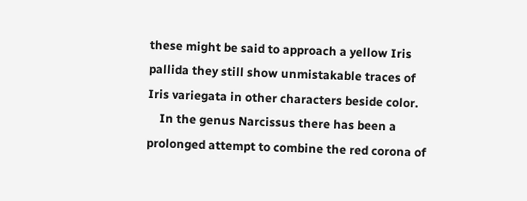these might be said to approach a yellow Iris pallida they still show unmistakable traces of Iris variegata in other characters beside color.
    In the genus Narcissus there has been a prolonged attempt to combine the red corona of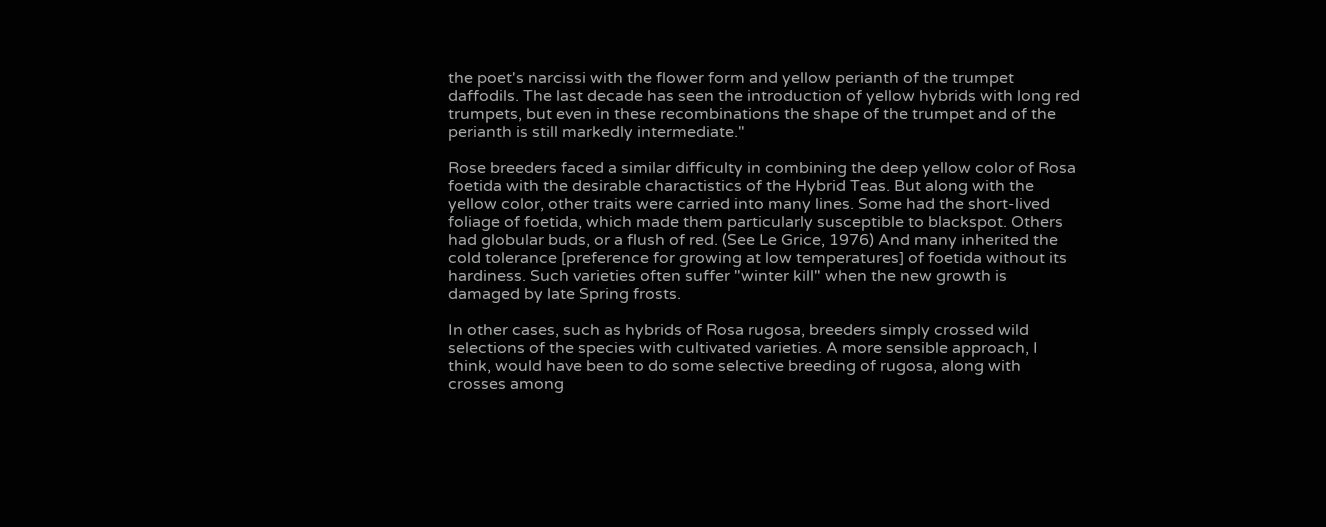the poet's narcissi with the flower form and yellow perianth of the trumpet daffodils. The last decade has seen the introduction of yellow hybrids with long red trumpets, but even in these recombinations the shape of the trumpet and of the perianth is still markedly intermediate."

Rose breeders faced a similar difficulty in combining the deep yellow color of Rosa foetida with the desirable charactistics of the Hybrid Teas. But along with the yellow color, other traits were carried into many lines. Some had the short-lived foliage of foetida, which made them particularly susceptible to blackspot. Others had globular buds, or a flush of red. (See Le Grice, 1976) And many inherited the cold tolerance [preference for growing at low temperatures] of foetida without its hardiness. Such varieties often suffer "winter kill" when the new growth is damaged by late Spring frosts.

In other cases, such as hybrids of Rosa rugosa, breeders simply crossed wild selections of the species with cultivated varieties. A more sensible approach, I think, would have been to do some selective breeding of rugosa, along with crosses among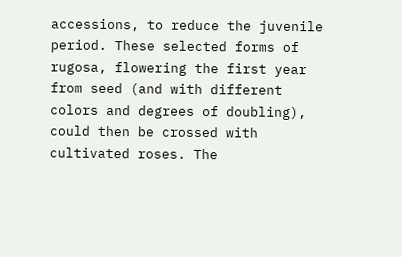accessions, to reduce the juvenile period. These selected forms of rugosa, flowering the first year from seed (and with different colors and degrees of doubling), could then be crossed with cultivated roses. The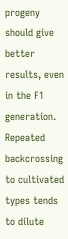progeny should give better results, even in the F1 generation. Repeated backcrossing to cultivated types tends to dilute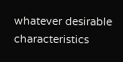whatever desirable characteristics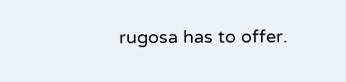rugosa has to offer.